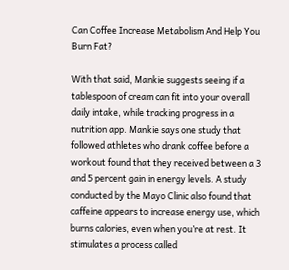Can Coffee Increase Metabolism And Help You Burn Fat?

With that said, Mankie suggests seeing if a tablespoon of cream can fit into your overall daily intake, while tracking progress in a nutrition app. Mankie says one study that followed athletes who drank coffee before a workout found that they received between a 3 and 5 percent gain in energy levels. A study conducted by the Mayo Clinic also found that caffeine appears to increase energy use, which burns calories, even when you’re at rest. It stimulates a process called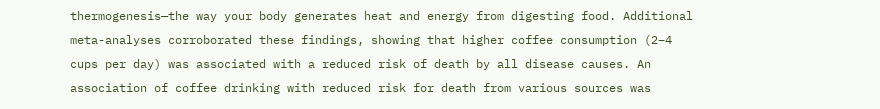thermogenesis—the way your body generates heat and energy from digesting food. Additional meta-analyses corroborated these findings, showing that higher coffee consumption (2–4 cups per day) was associated with a reduced risk of death by all disease causes. An association of coffee drinking with reduced risk for death from various sources was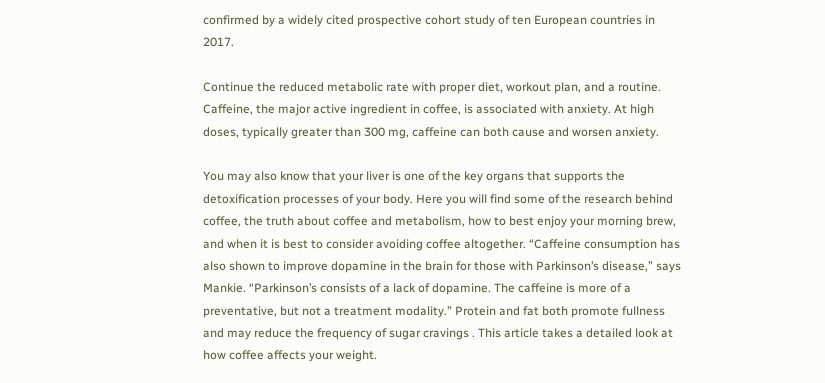confirmed by a widely cited prospective cohort study of ten European countries in 2017.

Continue the reduced metabolic rate with proper diet, workout plan, and a routine. Caffeine, the major active ingredient in coffee, is associated with anxiety. At high doses, typically greater than 300 mg, caffeine can both cause and worsen anxiety.

You may also know that your liver is one of the key organs that supports the detoxification processes of your body. Here you will find some of the research behind coffee, the truth about coffee and metabolism, how to best enjoy your morning brew, and when it is best to consider avoiding coffee altogether. “Caffeine consumption has also shown to improve dopamine in the brain for those with Parkinson’s disease,” says Mankie. “Parkinson’s consists of a lack of dopamine. The caffeine is more of a preventative, but not a treatment modality.” Protein and fat both promote fullness and may reduce the frequency of sugar cravings . This article takes a detailed look at how coffee affects your weight.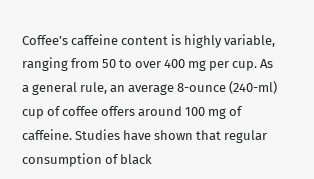Coffee’s caffeine content is highly variable, ranging from 50 to over 400 mg per cup. As a general rule, an average 8-ounce (240-ml) cup of coffee offers around 100 mg of caffeine. Studies have shown that regular consumption of black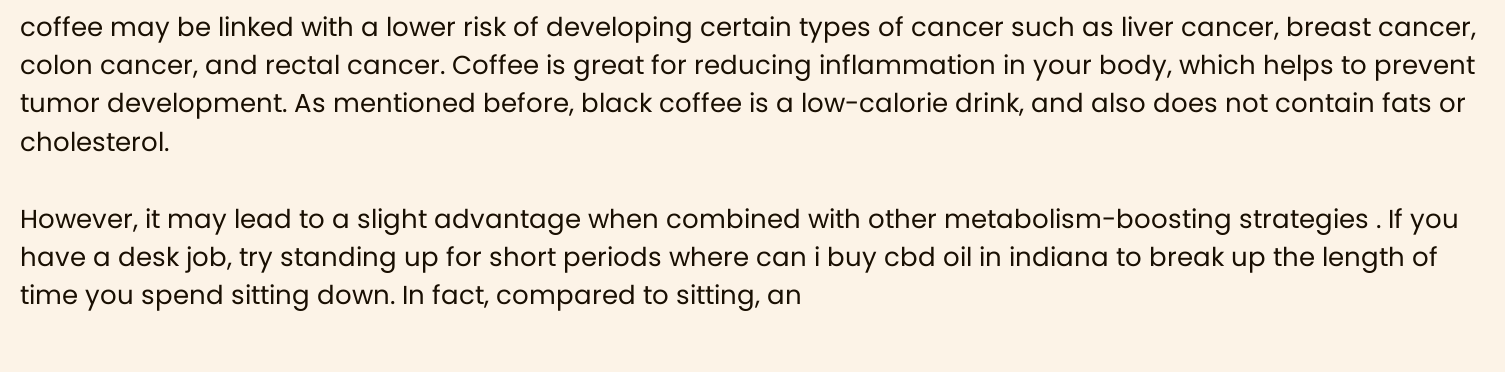coffee may be linked with a lower risk of developing certain types of cancer such as liver cancer, breast cancer, colon cancer, and rectal cancer. Coffee is great for reducing inflammation in your body, which helps to prevent tumor development. As mentioned before, black coffee is a low-calorie drink, and also does not contain fats or cholesterol.

However, it may lead to a slight advantage when combined with other metabolism-boosting strategies . If you have a desk job, try standing up for short periods where can i buy cbd oil in indiana to break up the length of time you spend sitting down. In fact, compared to sitting, an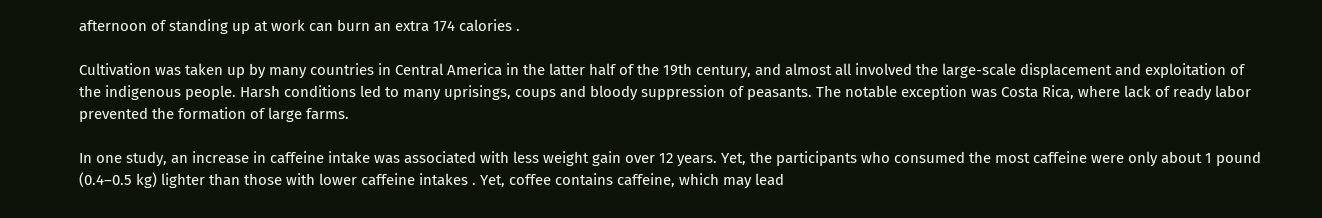afternoon of standing up at work can burn an extra 174 calories .

Cultivation was taken up by many countries in Central America in the latter half of the 19th century, and almost all involved the large-scale displacement and exploitation of the indigenous people. Harsh conditions led to many uprisings, coups and bloody suppression of peasants. The notable exception was Costa Rica, where lack of ready labor prevented the formation of large farms.

In one study, an increase in caffeine intake was associated with less weight gain over 12 years. Yet, the participants who consumed the most caffeine were only about 1 pound (0.4–0.5 kg) lighter than those with lower caffeine intakes . Yet, coffee contains caffeine, which may lead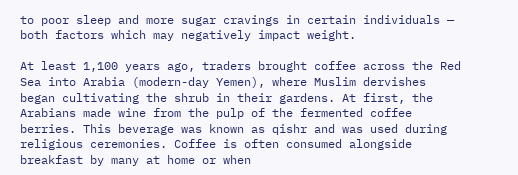to poor sleep and more sugar cravings in certain individuals — both factors which may negatively impact weight.

At least 1,100 years ago, traders brought coffee across the Red Sea into Arabia (modern-day Yemen), where Muslim dervishes began cultivating the shrub in their gardens. At first, the Arabians made wine from the pulp of the fermented coffee berries. This beverage was known as qishr and was used during religious ceremonies. Coffee is often consumed alongside breakfast by many at home or when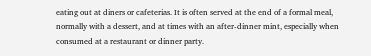eating out at diners or cafeterias. It is often served at the end of a formal meal, normally with a dessert, and at times with an after-dinner mint, especially when consumed at a restaurant or dinner party.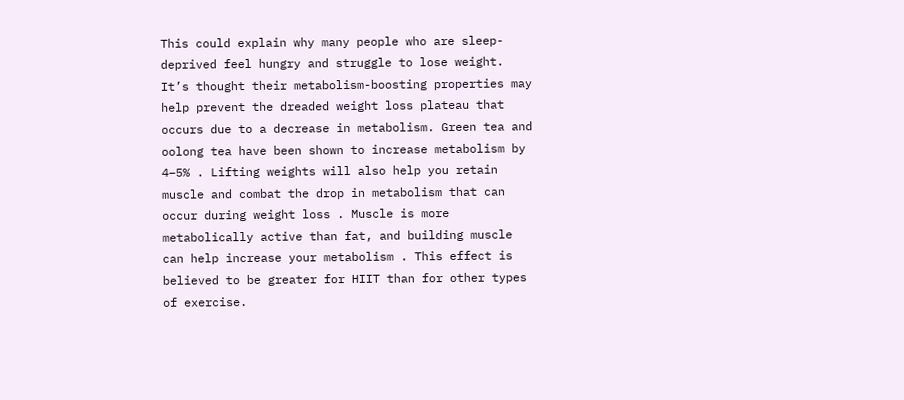This could explain why many people who are sleep-deprived feel hungry and struggle to lose weight. It’s thought their metabolism-boosting properties may help prevent the dreaded weight loss plateau that occurs due to a decrease in metabolism. Green tea and oolong tea have been shown to increase metabolism by 4–5% . Lifting weights will also help you retain muscle and combat the drop in metabolism that can occur during weight loss . Muscle is more metabolically active than fat, and building muscle can help increase your metabolism . This effect is believed to be greater for HIIT than for other types of exercise.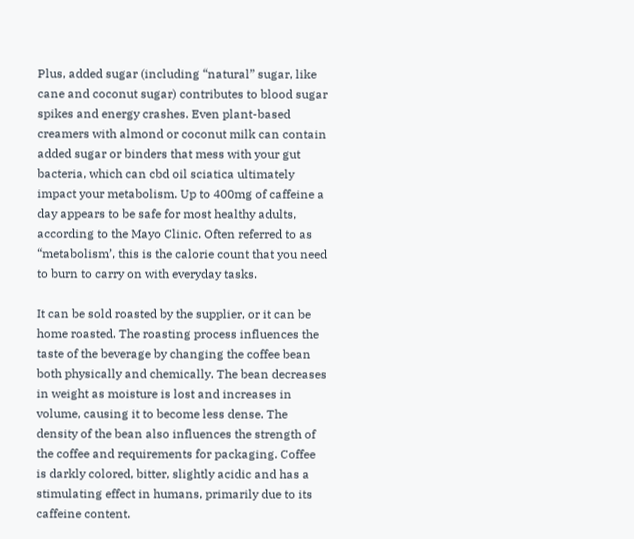Plus, added sugar (including “natural” sugar, like cane and coconut sugar) contributes to blood sugar spikes and energy crashes. Even plant-based creamers with almond or coconut milk can contain added sugar or binders that mess with your gut bacteria, which can cbd oil sciatica ultimately impact your metabolism. Up to 400mg of caffeine a day appears to be safe for most healthy adults, according to the Mayo Clinic. Often referred to as “metabolism’, this is the calorie count that you need to burn to carry on with everyday tasks.

It can be sold roasted by the supplier, or it can be home roasted. The roasting process influences the taste of the beverage by changing the coffee bean both physically and chemically. The bean decreases in weight as moisture is lost and increases in volume, causing it to become less dense. The density of the bean also influences the strength of the coffee and requirements for packaging. Coffee is darkly colored, bitter, slightly acidic and has a stimulating effect in humans, primarily due to its caffeine content.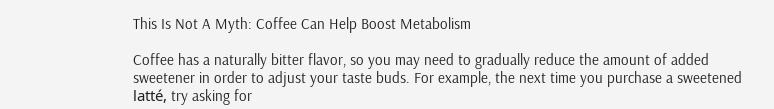This Is Not A Myth: Coffee Can Help Boost Metabolism

Coffee has a naturally bitter flavor, so you may need to gradually reduce the amount of added sweetener in order to adjust your taste buds. For example, the next time you purchase a sweetened latté, try asking for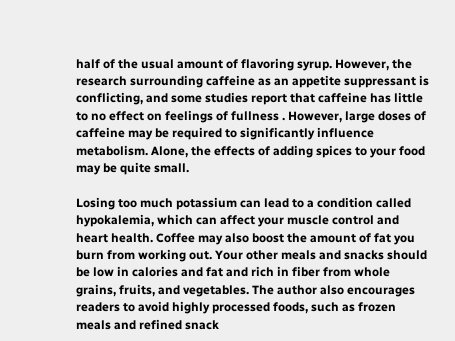half of the usual amount of flavoring syrup. However, the research surrounding caffeine as an appetite suppressant is conflicting, and some studies report that caffeine has little to no effect on feelings of fullness . However, large doses of caffeine may be required to significantly influence metabolism. Alone, the effects of adding spices to your food may be quite small.

Losing too much potassium can lead to a condition called hypokalemia, which can affect your muscle control and heart health. Coffee may also boost the amount of fat you burn from working out. Your other meals and snacks should be low in calories and fat and rich in fiber from whole grains, fruits, and vegetables. The author also encourages readers to avoid highly processed foods, such as frozen meals and refined snack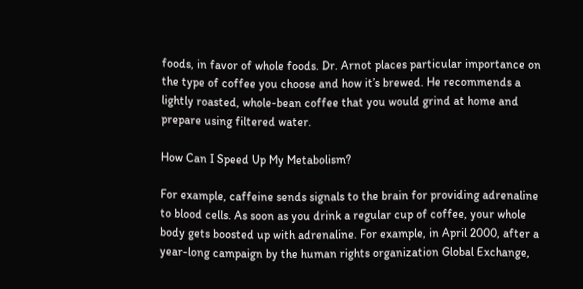foods, in favor of whole foods. Dr. Arnot places particular importance on the type of coffee you choose and how it’s brewed. He recommends a lightly roasted, whole-bean coffee that you would grind at home and prepare using filtered water.

How Can I Speed Up My Metabolism?

For example, caffeine sends signals to the brain for providing adrenaline to blood cells. As soon as you drink a regular cup of coffee, your whole body gets boosted up with adrenaline. For example, in April 2000, after a year-long campaign by the human rights organization Global Exchange,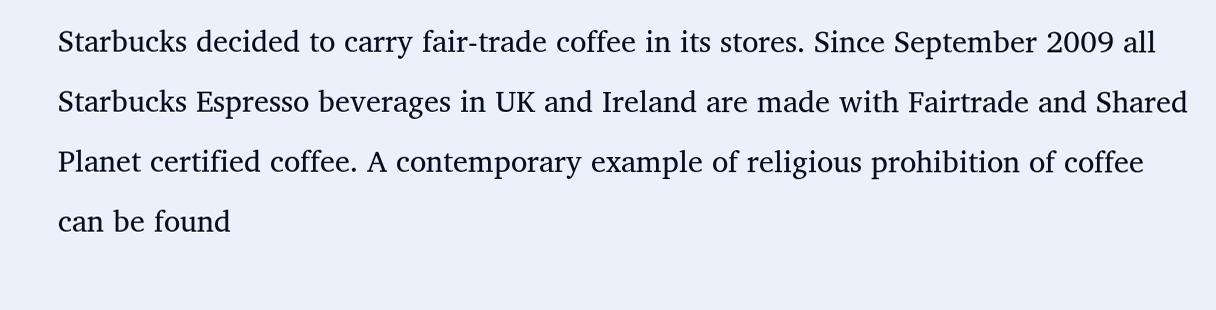Starbucks decided to carry fair-trade coffee in its stores. Since September 2009 all Starbucks Espresso beverages in UK and Ireland are made with Fairtrade and Shared Planet certified coffee. A contemporary example of religious prohibition of coffee can be found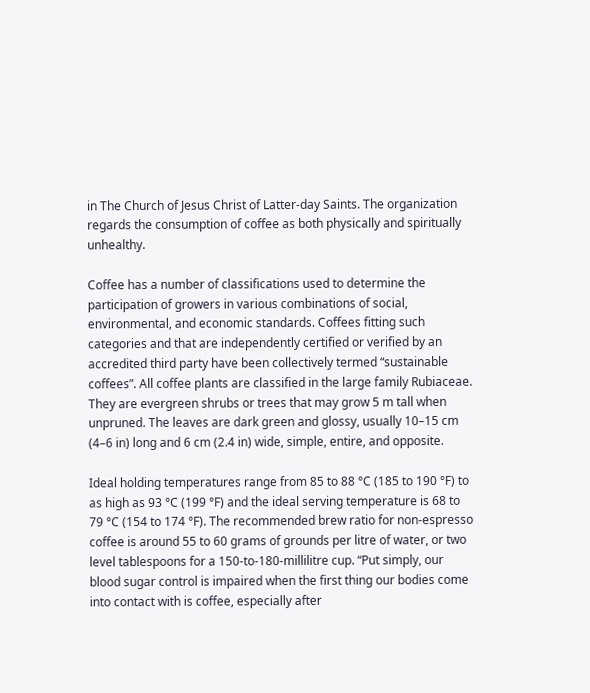in The Church of Jesus Christ of Latter-day Saints. The organization regards the consumption of coffee as both physically and spiritually unhealthy.

Coffee has a number of classifications used to determine the participation of growers in various combinations of social, environmental, and economic standards. Coffees fitting such categories and that are independently certified or verified by an accredited third party have been collectively termed “sustainable coffees”. All coffee plants are classified in the large family Rubiaceae. They are evergreen shrubs or trees that may grow 5 m tall when unpruned. The leaves are dark green and glossy, usually 10–15 cm (4–6 in) long and 6 cm (2.4 in) wide, simple, entire, and opposite.

Ideal holding temperatures range from 85 to 88 °C (185 to 190 °F) to as high as 93 °C (199 °F) and the ideal serving temperature is 68 to 79 °C (154 to 174 °F). The recommended brew ratio for non-espresso coffee is around 55 to 60 grams of grounds per litre of water, or two level tablespoons for a 150-to-180-millilitre cup. “Put simply, our blood sugar control is impaired when the first thing our bodies come into contact with is coffee, especially after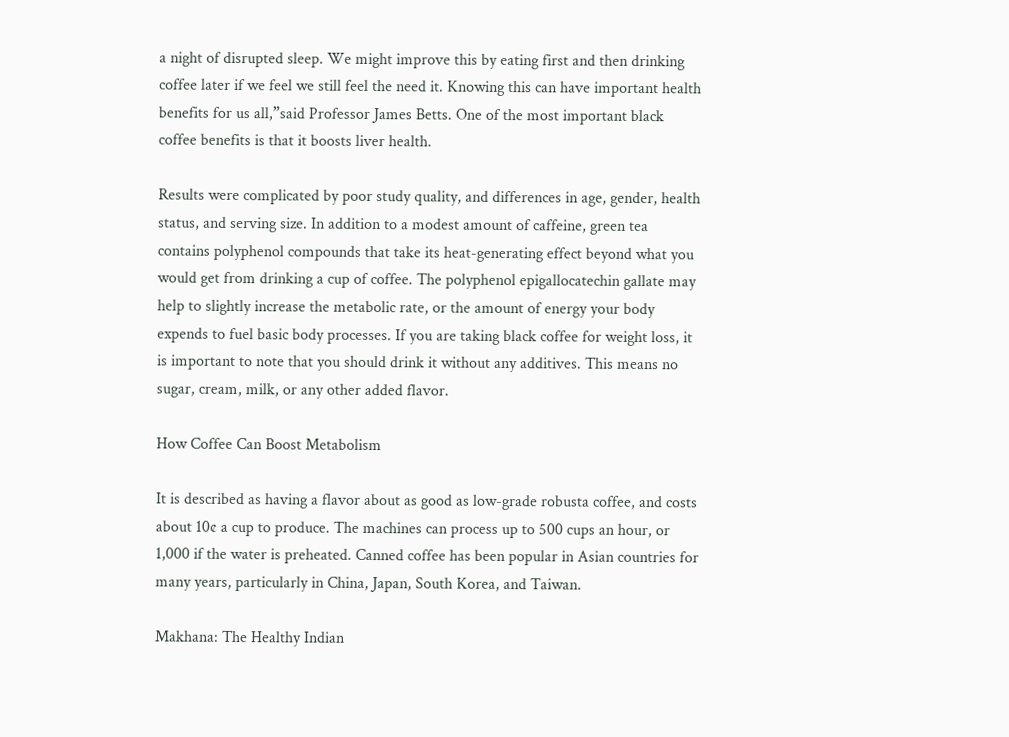a night of disrupted sleep. We might improve this by eating first and then drinking coffee later if we feel we still feel the need it. Knowing this can have important health benefits for us all,”said Professor James Betts. One of the most important black coffee benefits is that it boosts liver health.

Results were complicated by poor study quality, and differences in age, gender, health status, and serving size. In addition to a modest amount of caffeine, green tea contains polyphenol compounds that take its heat-generating effect beyond what you would get from drinking a cup of coffee. The polyphenol epigallocatechin gallate may help to slightly increase the metabolic rate, or the amount of energy your body expends to fuel basic body processes. If you are taking black coffee for weight loss, it is important to note that you should drink it without any additives. This means no sugar, cream, milk, or any other added flavor.

How Coffee Can Boost Metabolism

It is described as having a flavor about as good as low-grade robusta coffee, and costs about 10¢ a cup to produce. The machines can process up to 500 cups an hour, or 1,000 if the water is preheated. Canned coffee has been popular in Asian countries for many years, particularly in China, Japan, South Korea, and Taiwan.

Makhana: The Healthy Indian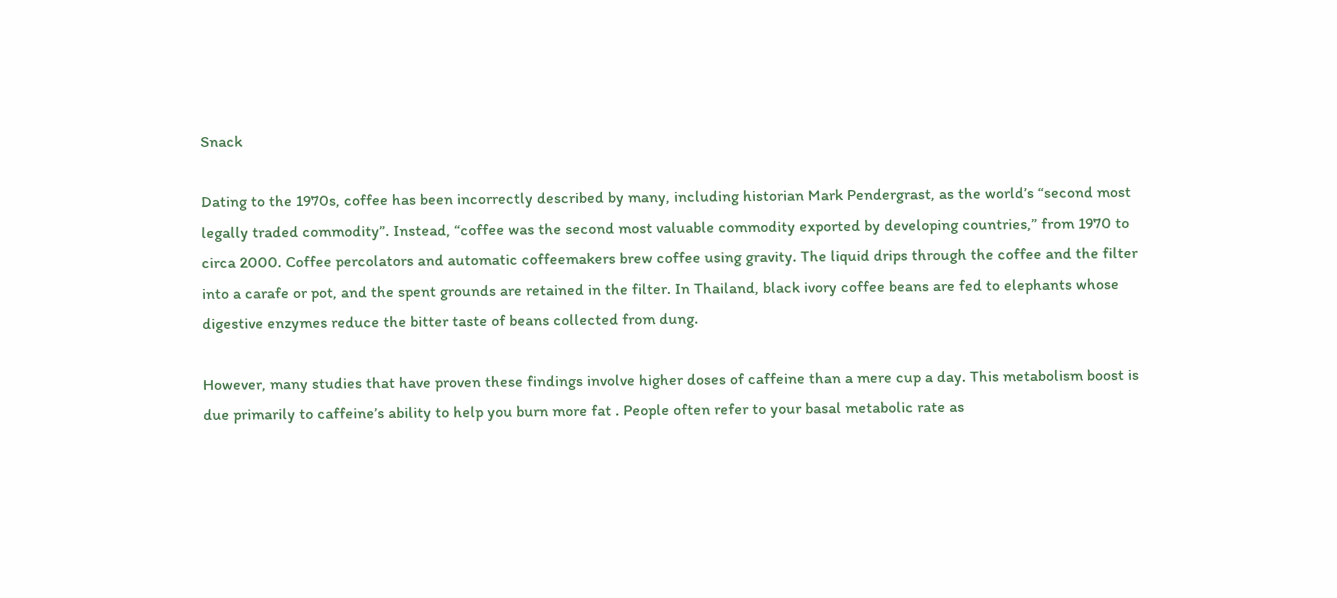Snack

Dating to the 1970s, coffee has been incorrectly described by many, including historian Mark Pendergrast, as the world’s “second most legally traded commodity”. Instead, “coffee was the second most valuable commodity exported by developing countries,” from 1970 to circa 2000. Coffee percolators and automatic coffeemakers brew coffee using gravity. The liquid drips through the coffee and the filter into a carafe or pot, and the spent grounds are retained in the filter. In Thailand, black ivory coffee beans are fed to elephants whose digestive enzymes reduce the bitter taste of beans collected from dung.

However, many studies that have proven these findings involve higher doses of caffeine than a mere cup a day. This metabolism boost is due primarily to caffeine’s ability to help you burn more fat . People often refer to your basal metabolic rate as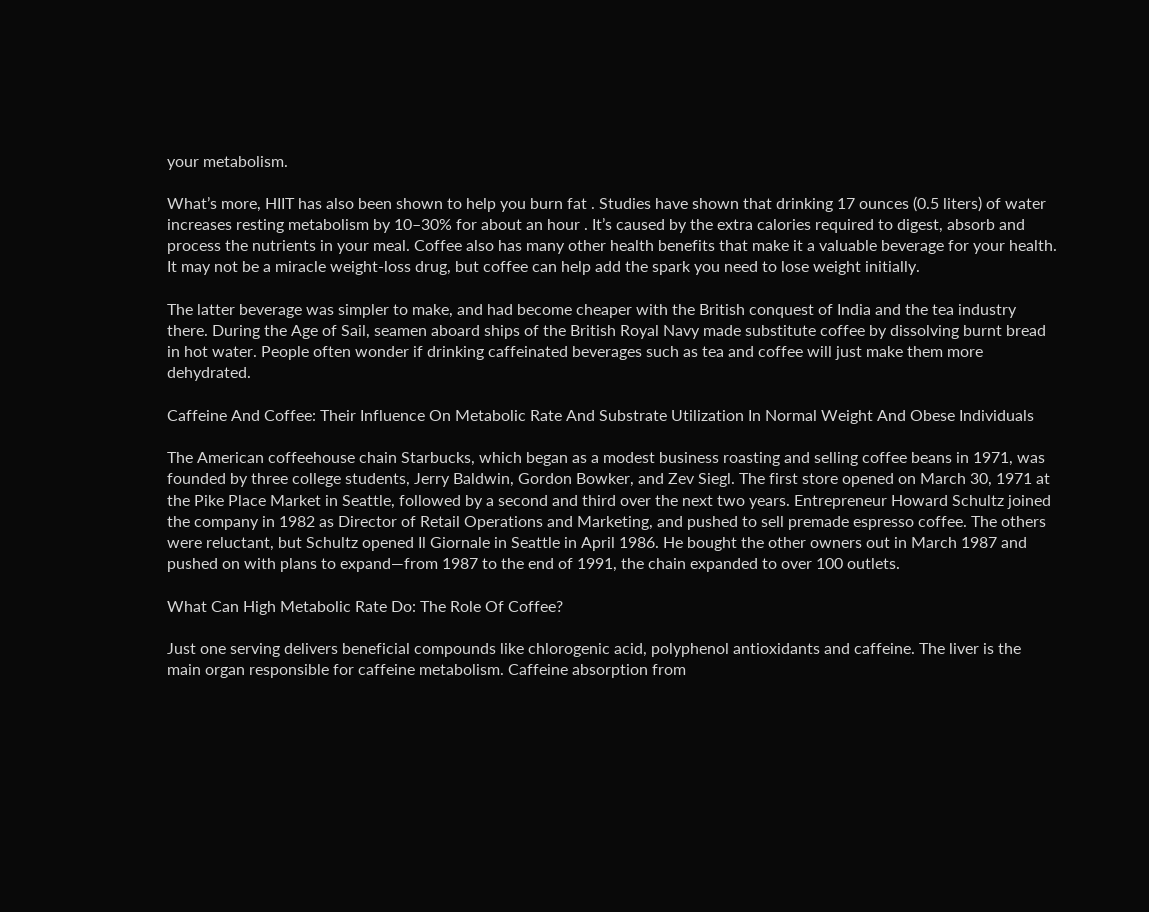your metabolism.

What’s more, HIIT has also been shown to help you burn fat . Studies have shown that drinking 17 ounces (0.5 liters) of water increases resting metabolism by 10–30% for about an hour . It’s caused by the extra calories required to digest, absorb and process the nutrients in your meal. Coffee also has many other health benefits that make it a valuable beverage for your health. It may not be a miracle weight-loss drug, but coffee can help add the spark you need to lose weight initially.

The latter beverage was simpler to make, and had become cheaper with the British conquest of India and the tea industry there. During the Age of Sail, seamen aboard ships of the British Royal Navy made substitute coffee by dissolving burnt bread in hot water. People often wonder if drinking caffeinated beverages such as tea and coffee will just make them more dehydrated.

Caffeine And Coffee: Their Influence On Metabolic Rate And Substrate Utilization In Normal Weight And Obese Individuals

The American coffeehouse chain Starbucks, which began as a modest business roasting and selling coffee beans in 1971, was founded by three college students, Jerry Baldwin, Gordon Bowker, and Zev Siegl. The first store opened on March 30, 1971 at the Pike Place Market in Seattle, followed by a second and third over the next two years. Entrepreneur Howard Schultz joined the company in 1982 as Director of Retail Operations and Marketing, and pushed to sell premade espresso coffee. The others were reluctant, but Schultz opened Il Giornale in Seattle in April 1986. He bought the other owners out in March 1987 and pushed on with plans to expand—from 1987 to the end of 1991, the chain expanded to over 100 outlets.

What Can High Metabolic Rate Do: The Role Of Coffee?

Just one serving delivers beneficial compounds like chlorogenic acid, polyphenol antioxidants and caffeine. The liver is the main organ responsible for caffeine metabolism. Caffeine absorption from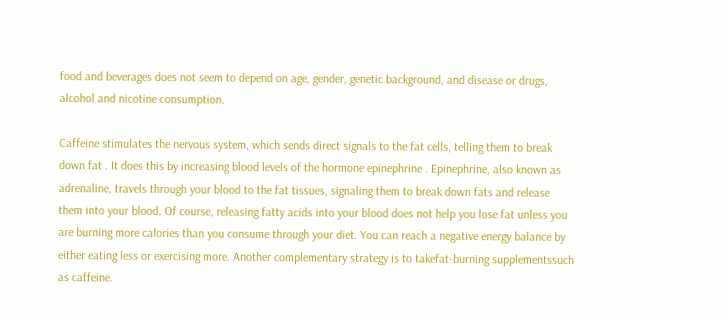food and beverages does not seem to depend on age, gender, genetic background, and disease or drugs, alcohol and nicotine consumption.

Caffeine stimulates the nervous system, which sends direct signals to the fat cells, telling them to break down fat . It does this by increasing blood levels of the hormone epinephrine . Epinephrine, also known as adrenaline, travels through your blood to the fat tissues, signaling them to break down fats and release them into your blood. Of course, releasing fatty acids into your blood does not help you lose fat unless you are burning more calories than you consume through your diet. You can reach a negative energy balance by either eating less or exercising more. Another complementary strategy is to takefat-burning supplementssuch as caffeine.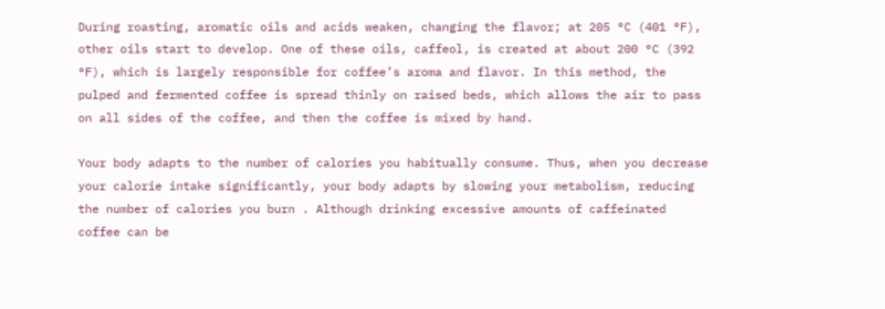During roasting, aromatic oils and acids weaken, changing the flavor; at 205 °C (401 °F), other oils start to develop. One of these oils, caffeol, is created at about 200 °C (392 °F), which is largely responsible for coffee’s aroma and flavor. In this method, the pulped and fermented coffee is spread thinly on raised beds, which allows the air to pass on all sides of the coffee, and then the coffee is mixed by hand.

Your body adapts to the number of calories you habitually consume. Thus, when you decrease your calorie intake significantly, your body adapts by slowing your metabolism, reducing the number of calories you burn . Although drinking excessive amounts of caffeinated coffee can be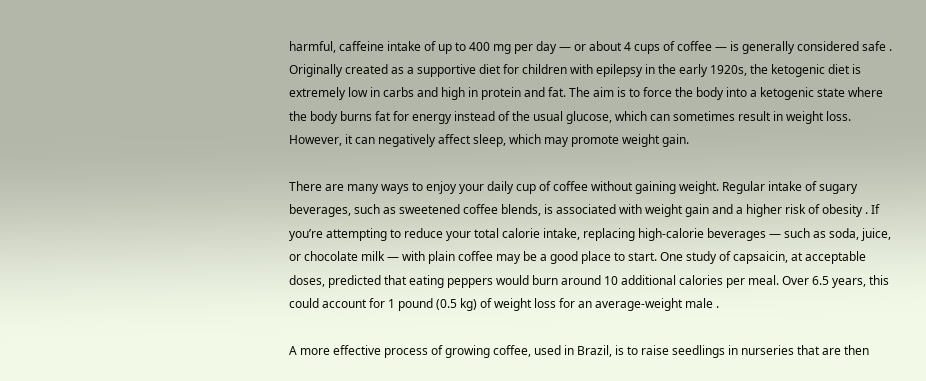harmful, caffeine intake of up to 400 mg per day — or about 4 cups of coffee — is generally considered safe . Originally created as a supportive diet for children with epilepsy in the early 1920s, the ketogenic diet is extremely low in carbs and high in protein and fat. The aim is to force the body into a ketogenic state where the body burns fat for energy instead of the usual glucose, which can sometimes result in weight loss. However, it can negatively affect sleep, which may promote weight gain.

There are many ways to enjoy your daily cup of coffee without gaining weight. Regular intake of sugary beverages, such as sweetened coffee blends, is associated with weight gain and a higher risk of obesity . If you’re attempting to reduce your total calorie intake, replacing high-calorie beverages — such as soda, juice, or chocolate milk — with plain coffee may be a good place to start. One study of capsaicin, at acceptable doses, predicted that eating peppers would burn around 10 additional calories per meal. Over 6.5 years, this could account for 1 pound (0.5 kg) of weight loss for an average-weight male .

A more effective process of growing coffee, used in Brazil, is to raise seedlings in nurseries that are then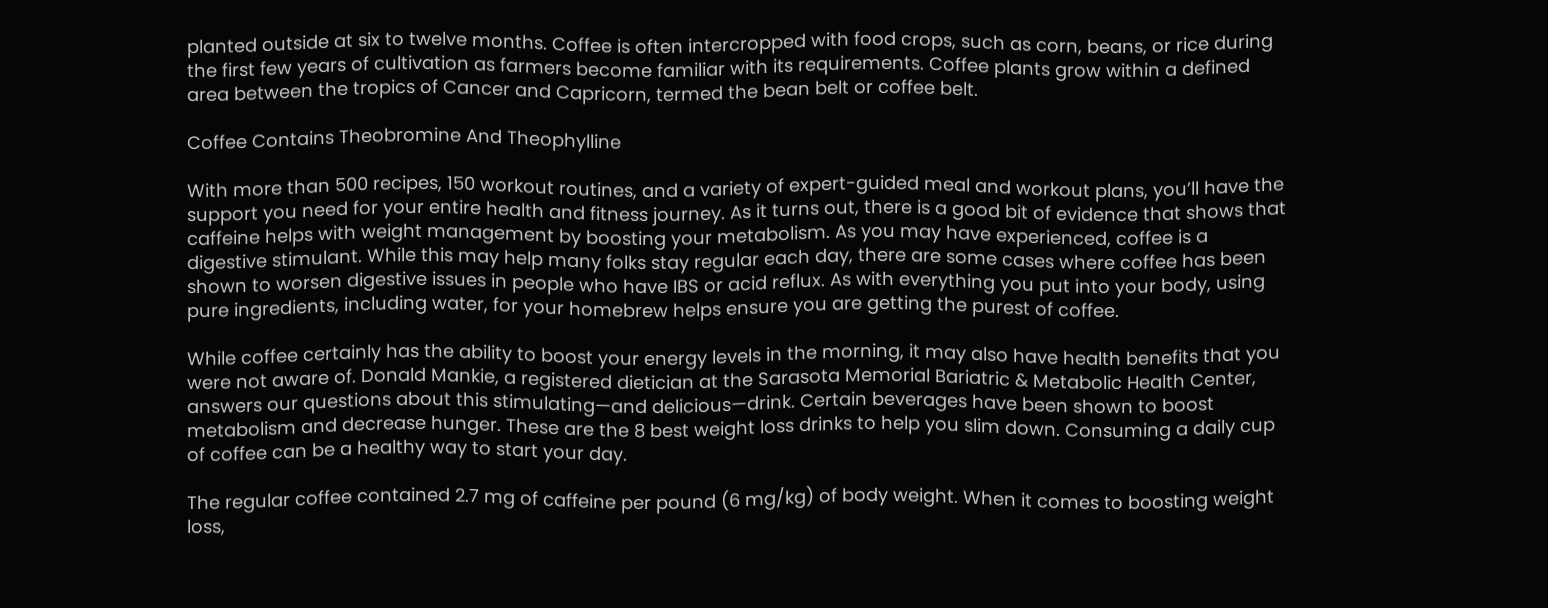planted outside at six to twelve months. Coffee is often intercropped with food crops, such as corn, beans, or rice during the first few years of cultivation as farmers become familiar with its requirements. Coffee plants grow within a defined area between the tropics of Cancer and Capricorn, termed the bean belt or coffee belt.

Coffee Contains Theobromine And Theophylline

With more than 500 recipes, 150 workout routines, and a variety of expert-guided meal and workout plans, you’ll have the support you need for your entire health and fitness journey. As it turns out, there is a good bit of evidence that shows that caffeine helps with weight management by boosting your metabolism. As you may have experienced, coffee is a digestive stimulant. While this may help many folks stay regular each day, there are some cases where coffee has been shown to worsen digestive issues in people who have IBS or acid reflux. As with everything you put into your body, using pure ingredients, including water, for your homebrew helps ensure you are getting the purest of coffee.

While coffee certainly has the ability to boost your energy levels in the morning, it may also have health benefits that you were not aware of. Donald Mankie, a registered dietician at the Sarasota Memorial Bariatric & Metabolic Health Center, answers our questions about this stimulating—and delicious—drink. Certain beverages have been shown to boost metabolism and decrease hunger. These are the 8 best weight loss drinks to help you slim down. Consuming a daily cup of coffee can be a healthy way to start your day.

The regular coffee contained 2.7 mg of caffeine per pound (6 mg/kg) of body weight. When it comes to boosting weight loss,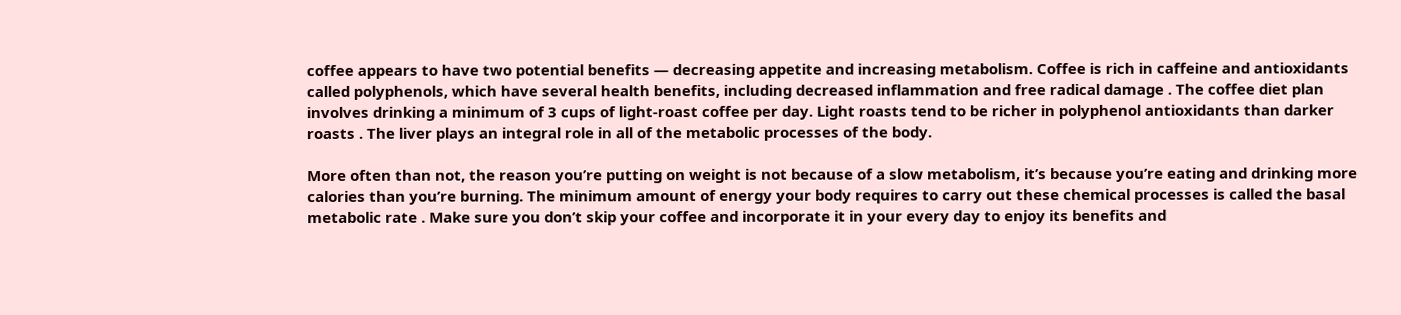coffee appears to have two potential benefits — decreasing appetite and increasing metabolism. Coffee is rich in caffeine and antioxidants called polyphenols, which have several health benefits, including decreased inflammation and free radical damage . The coffee diet plan involves drinking a minimum of 3 cups of light-roast coffee per day. Light roasts tend to be richer in polyphenol antioxidants than darker roasts . The liver plays an integral role in all of the metabolic processes of the body.

More often than not, the reason you’re putting on weight is not because of a slow metabolism, it’s because you’re eating and drinking more calories than you’re burning. The minimum amount of energy your body requires to carry out these chemical processes is called the basal metabolic rate . Make sure you don’t skip your coffee and incorporate it in your every day to enjoy its benefits and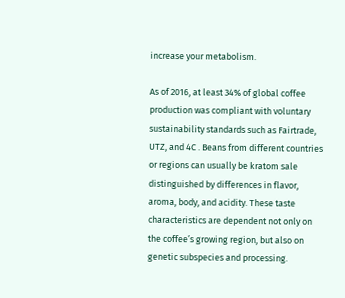increase your metabolism.

As of 2016, at least 34% of global coffee production was compliant with voluntary sustainability standards such as Fairtrade, UTZ, and 4C . Beans from different countries or regions can usually be kratom sale distinguished by differences in flavor, aroma, body, and acidity. These taste characteristics are dependent not only on the coffee’s growing region, but also on genetic subspecies and processing.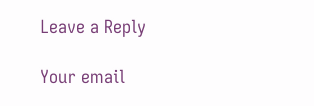Leave a Reply

Your email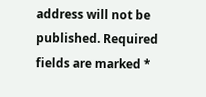address will not be published. Required fields are marked *